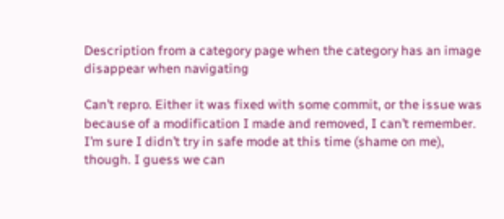Description from a category page when the category has an image disappear when navigating

Can’t repro. Either it was fixed with some commit, or the issue was because of a modification I made and removed, I can’t remember. I’m sure I didn’t try in safe mode at this time (shame on me), though. I guess we can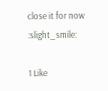close it for now :slight_smile:

1 Like